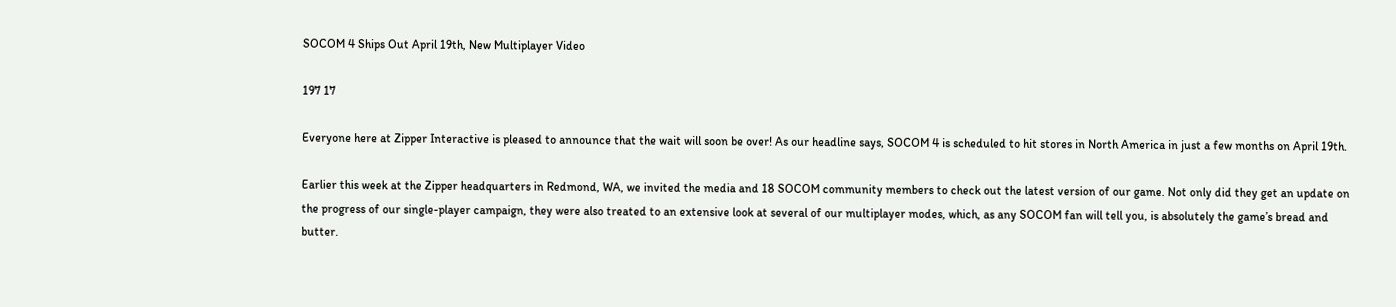SOCOM 4 Ships Out April 19th, New Multiplayer Video

197 17

Everyone here at Zipper Interactive is pleased to announce that the wait will soon be over! As our headline says, SOCOM 4 is scheduled to hit stores in North America in just a few months on April 19th.

Earlier this week at the Zipper headquarters in Redmond, WA, we invited the media and 18 SOCOM community members to check out the latest version of our game. Not only did they get an update on the progress of our single-player campaign, they were also treated to an extensive look at several of our multiplayer modes, which, as any SOCOM fan will tell you, is absolutely the game’s bread and butter.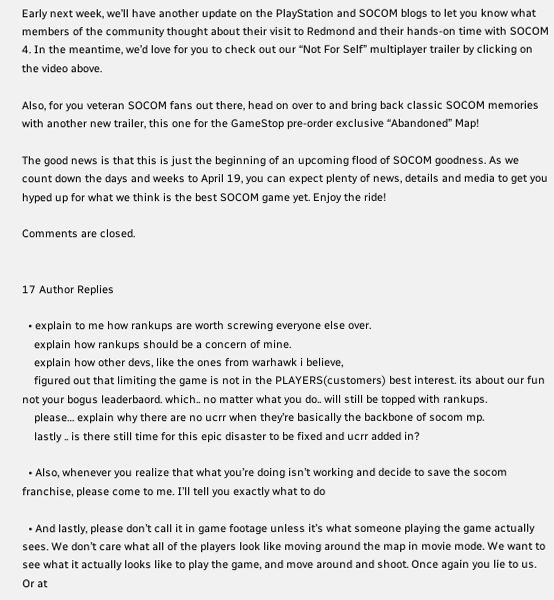Early next week, we’ll have another update on the PlayStation and SOCOM blogs to let you know what members of the community thought about their visit to Redmond and their hands-on time with SOCOM 4. In the meantime, we’d love for you to check out our “Not For Self” multiplayer trailer by clicking on the video above.

Also, for you veteran SOCOM fans out there, head on over to and bring back classic SOCOM memories with another new trailer, this one for the GameStop pre-order exclusive “Abandoned” Map!

The good news is that this is just the beginning of an upcoming flood of SOCOM goodness. As we count down the days and weeks to April 19, you can expect plenty of news, details and media to get you hyped up for what we think is the best SOCOM game yet. Enjoy the ride!

Comments are closed.


17 Author Replies

  • explain to me how rankups are worth screwing everyone else over.
    explain how rankups should be a concern of mine.
    explain how other devs, like the ones from warhawk i believe,
    figured out that limiting the game is not in the PLAYERS(customers) best interest. its about our fun not your bogus leaderbaord. which.. no matter what you do.. will still be topped with rankups.
    please… explain why there are no ucrr when they’re basically the backbone of socom mp.
    lastly .. is there still time for this epic disaster to be fixed and ucrr added in?

  • Also, whenever you realize that what you’re doing isn’t working and decide to save the socom franchise, please come to me. I’ll tell you exactly what to do

  • And lastly, please don’t call it in game footage unless it’s what someone playing the game actually sees. We don’t care what all of the players look like moving around the map in movie mode. We want to see what it actually looks like to play the game, and move around and shoot. Once again you lie to us. Or at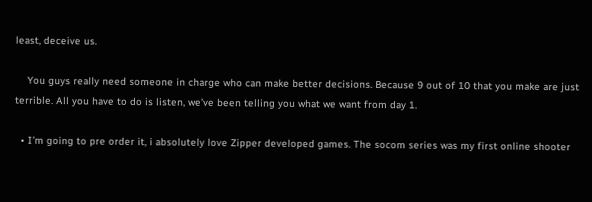least, deceive us.

    You guys really need someone in charge who can make better decisions. Because 9 out of 10 that you make are just terrible. All you have to do is listen, we’ve been telling you what we want from day 1.

  • I’m going to pre order it, i absolutely love Zipper developed games. The socom series was my first online shooter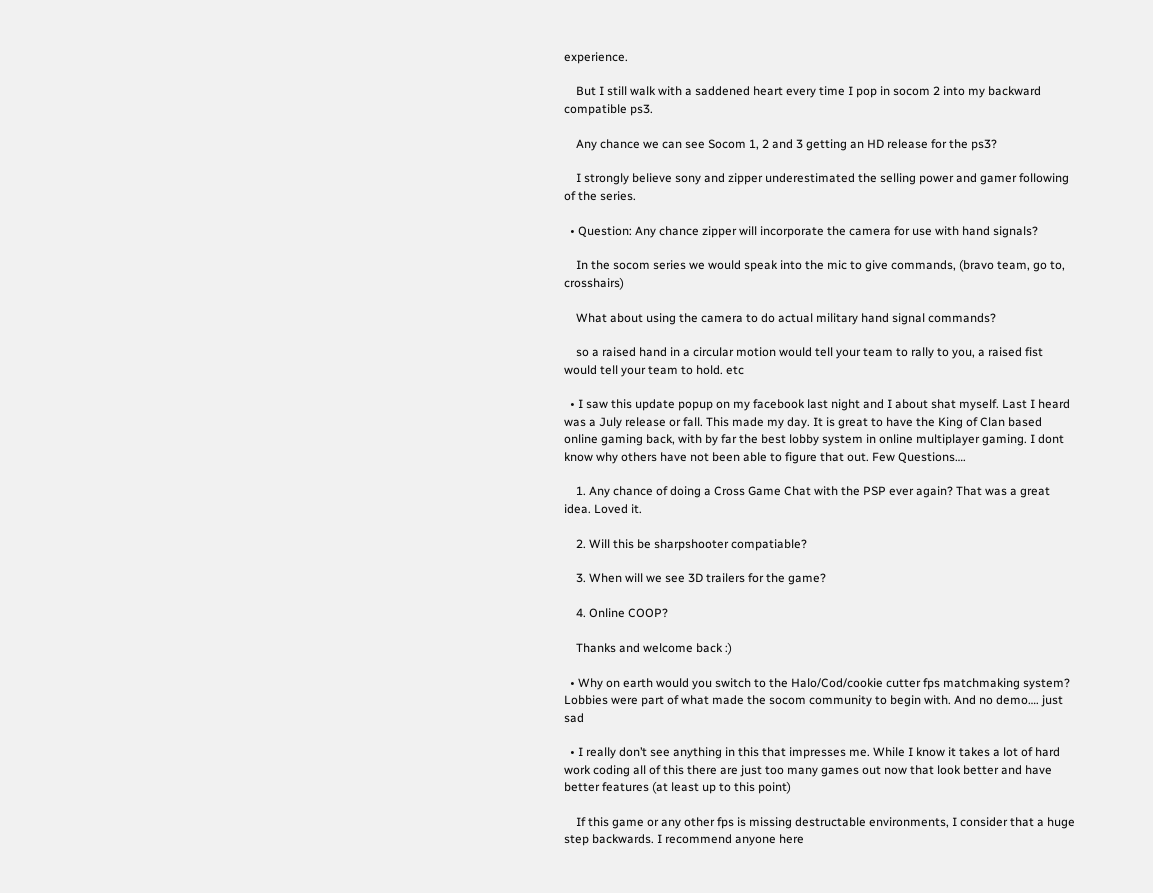experience.

    But I still walk with a saddened heart every time I pop in socom 2 into my backward compatible ps3.

    Any chance we can see Socom 1, 2 and 3 getting an HD release for the ps3?

    I strongly believe sony and zipper underestimated the selling power and gamer following of the series.

  • Question: Any chance zipper will incorporate the camera for use with hand signals?

    In the socom series we would speak into the mic to give commands, (bravo team, go to, crosshairs)

    What about using the camera to do actual military hand signal commands?

    so a raised hand in a circular motion would tell your team to rally to you, a raised fist would tell your team to hold. etc

  • I saw this update popup on my facebook last night and I about shat myself. Last I heard was a July release or fall. This made my day. It is great to have the King of Clan based online gaming back, with by far the best lobby system in online multiplayer gaming. I dont know why others have not been able to figure that out. Few Questions….

    1. Any chance of doing a Cross Game Chat with the PSP ever again? That was a great idea. Loved it.

    2. Will this be sharpshooter compatiable?

    3. When will we see 3D trailers for the game?

    4. Online COOP?

    Thanks and welcome back :)

  • Why on earth would you switch to the Halo/Cod/cookie cutter fps matchmaking system? Lobbies were part of what made the socom community to begin with. And no demo…. just sad

  • I really don’t see anything in this that impresses me. While I know it takes a lot of hard work coding all of this there are just too many games out now that look better and have better features (at least up to this point)

    If this game or any other fps is missing destructable environments, I consider that a huge step backwards. I recommend anyone here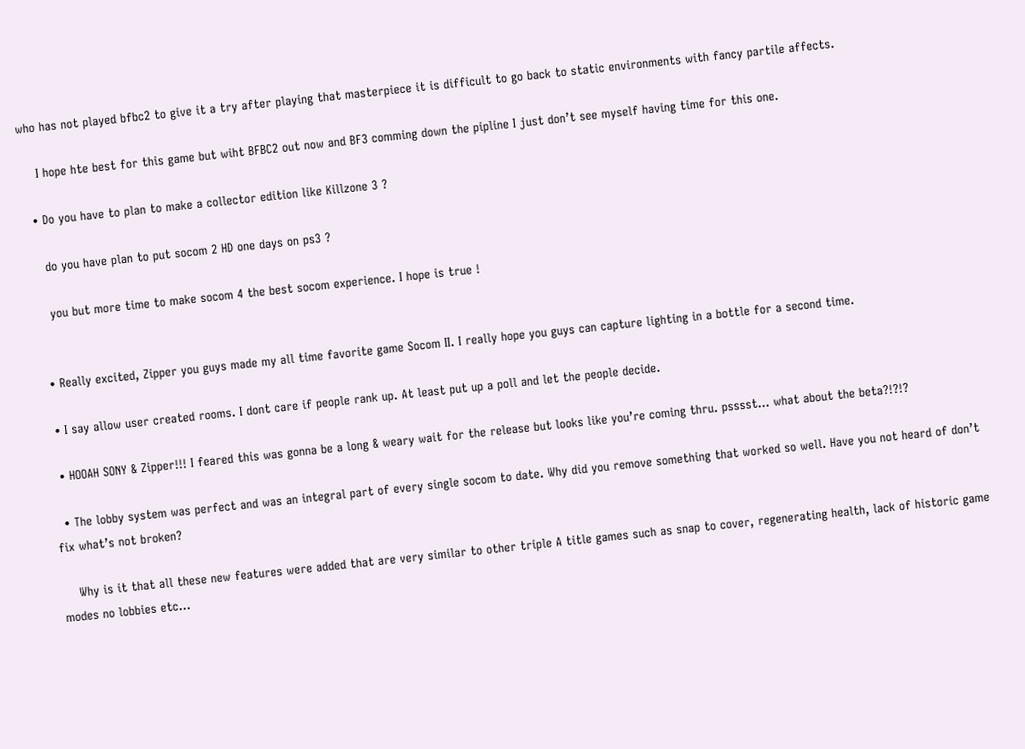who has not played bfbc2 to give it a try after playing that masterpiece it is difficult to go back to static environments with fancy partile affects.

    I hope hte best for this game but wiht BFBC2 out now and BF3 comming down the pipline I just don’t see myself having time for this one.

  • Do you have to plan to make a collector edition like Killzone 3 ?

    do you have plan to put socom 2 HD one days on ps3 ?

    you but more time to make socom 4 the best socom experience. I hope is true !


  • Really excited, Zipper you guys made my all time favorite game Socom II. I really hope you guys can capture lighting in a bottle for a second time.

  • I say allow user created rooms. I dont care if people rank up. At least put up a poll and let the people decide.

  • HOOAH SONY & Zipper!!! I feared this was gonna be a long & weary wait for the release but looks like you’re coming thru. psssst… what about the beta?!?!?

  • The lobby system was perfect and was an integral part of every single socom to date. Why did you remove something that worked so well. Have you not heard of don’t fix what’s not broken?

    Why is it that all these new features were added that are very similar to other triple A title games such as snap to cover, regenerating health, lack of historic game modes no lobbies etc…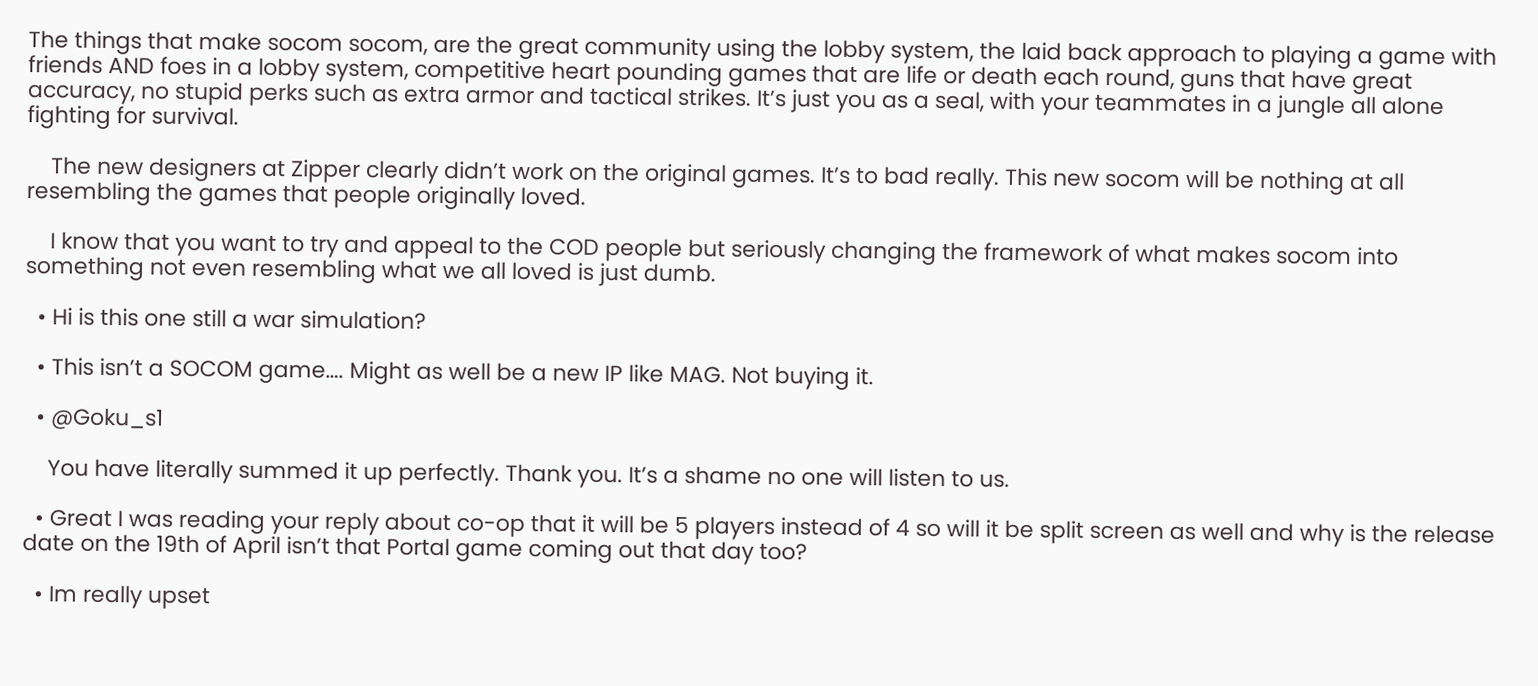The things that make socom socom, are the great community using the lobby system, the laid back approach to playing a game with friends AND foes in a lobby system, competitive heart pounding games that are life or death each round, guns that have great accuracy, no stupid perks such as extra armor and tactical strikes. It’s just you as a seal, with your teammates in a jungle all alone fighting for survival.

    The new designers at Zipper clearly didn’t work on the original games. It’s to bad really. This new socom will be nothing at all resembling the games that people originally loved.

    I know that you want to try and appeal to the COD people but seriously changing the framework of what makes socom into something not even resembling what we all loved is just dumb.

  • Hi is this one still a war simulation?

  • This isn’t a SOCOM game…. Might as well be a new IP like MAG. Not buying it.

  • @Goku_s1

    You have literally summed it up perfectly. Thank you. It’s a shame no one will listen to us.

  • Great I was reading your reply about co-op that it will be 5 players instead of 4 so will it be split screen as well and why is the release date on the 19th of April isn’t that Portal game coming out that day too?

  • Im really upset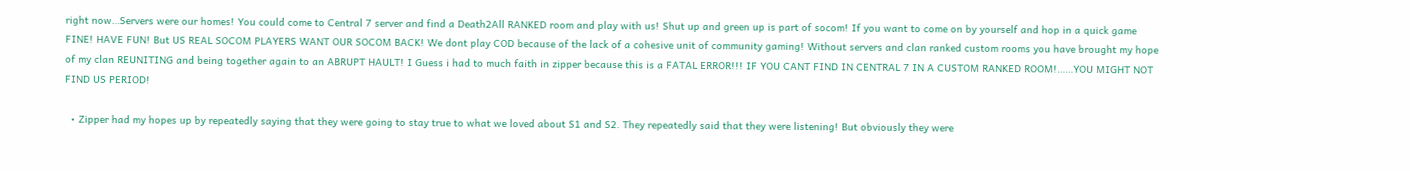right now…Servers were our homes! You could come to Central 7 server and find a Death2All RANKED room and play with us! Shut up and green up is part of socom! If you want to come on by yourself and hop in a quick game FINE! HAVE FUN! But US REAL SOCOM PLAYERS WANT OUR SOCOM BACK! We dont play COD because of the lack of a cohesive unit of community gaming! Without servers and clan ranked custom rooms you have brought my hope of my clan REUNITING and being together again to an ABRUPT HAULT! I Guess i had to much faith in zipper because this is a FATAL ERROR!!! IF YOU CANT FIND IN CENTRAL 7 IN A CUSTOM RANKED ROOM!……YOU MIGHT NOT FIND US PERIOD!

  • Zipper had my hopes up by repeatedly saying that they were going to stay true to what we loved about S1 and S2. They repeatedly said that they were listening! But obviously they were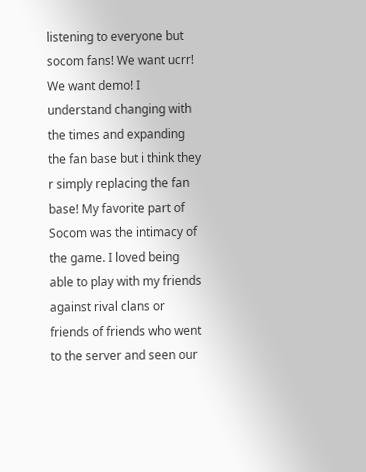listening to everyone but socom fans! We want ucrr! We want demo! I understand changing with the times and expanding the fan base but i think they r simply replacing the fan base! My favorite part of Socom was the intimacy of the game. I loved being able to play with my friends against rival clans or friends of friends who went to the server and seen our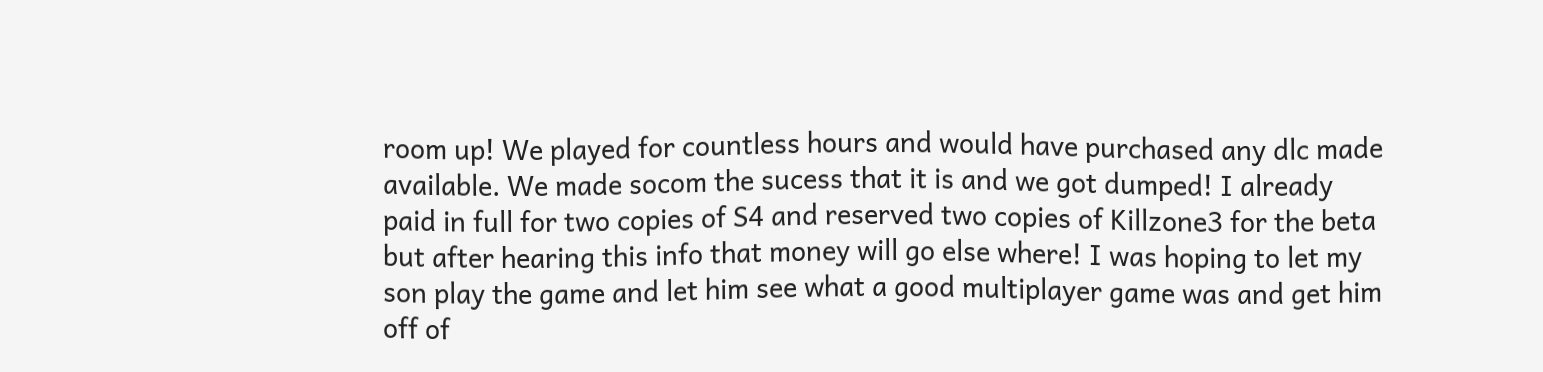room up! We played for countless hours and would have purchased any dlc made available. We made socom the sucess that it is and we got dumped! I already paid in full for two copies of S4 and reserved two copies of Killzone3 for the beta but after hearing this info that money will go else where! I was hoping to let my son play the game and let him see what a good multiplayer game was and get him off of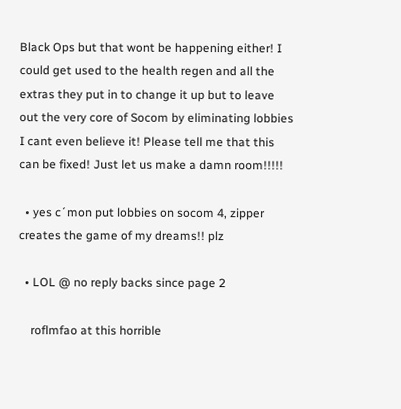Black Ops but that wont be happening either! I could get used to the health regen and all the extras they put in to change it up but to leave out the very core of Socom by eliminating lobbies I cant even believe it! Please tell me that this can be fixed! Just let us make a damn room!!!!!

  • yes c´mon put lobbies on socom 4, zipper creates the game of my dreams!! plz

  • LOL @ no reply backs since page 2

    roflmfao at this horrible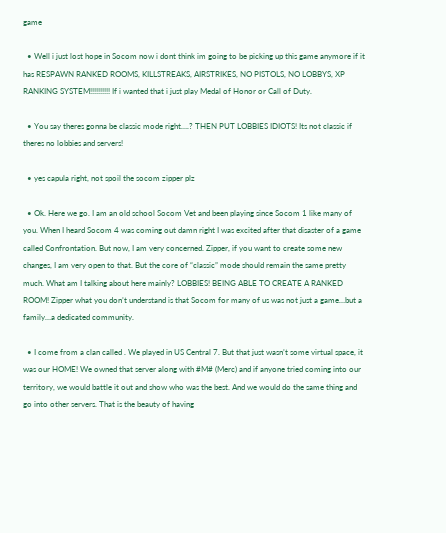game

  • Well i just lost hope in Socom now i dont think im going to be picking up this game anymore if it has RESPAWN RANKED ROOMS, KILLSTREAKS, AIRSTRIKES, NO PISTOLS, NO LOBBYS, XP RANKING SYSTEM!!!!!!!!!! If i wanted that i just play Medal of Honor or Call of Duty.

  • You say theres gonna be classic mode right….? THEN PUT LOBBIES IDIOTS! Its not classic if theres no lobbies and servers!

  • yes capula right, not spoil the socom zipper plz

  • Ok. Here we go. I am an old school Socom Vet and been playing since Socom 1 like many of you. When I heard Socom 4 was coming out damn right I was excited after that disaster of a game called Confrontation. But now, I am very concerned. Zipper, if you want to create some new changes, I am very open to that. But the core of “classic” mode should remain the same pretty much. What am I talking about here mainly? LOBBIES! BEING ABLE TO CREATE A RANKED ROOM! Zipper what you don’t understand is that Socom for many of us was not just a game…but a family…a dedicated community.

  • I come from a clan called . We played in US Central 7. But that just wasn’t some virtual space, it was our HOME! We owned that server along with #M# (Merc) and if anyone tried coming into our territory, we would battle it out and show who was the best. And we would do the same thing and go into other servers. That is the beauty of having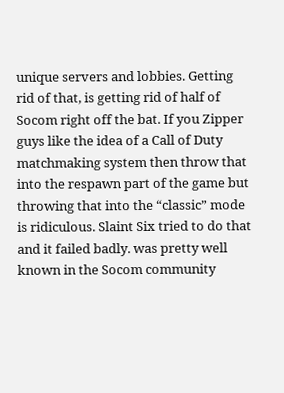unique servers and lobbies. Getting rid of that, is getting rid of half of Socom right off the bat. If you Zipper guys like the idea of a Call of Duty matchmaking system then throw that into the respawn part of the game but throwing that into the “classic” mode is ridiculous. Slaint Six tried to do that and it failed badly. was pretty well known in the Socom community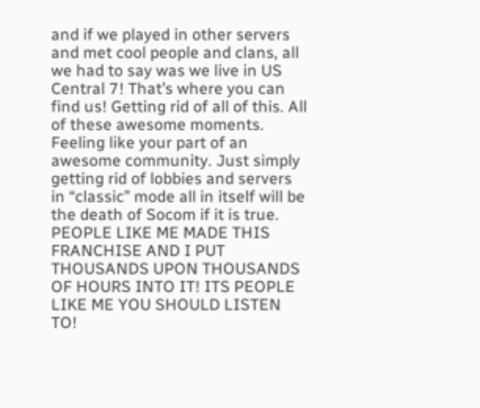and if we played in other servers and met cool people and clans, all we had to say was we live in US Central 7! That’s where you can find us! Getting rid of all of this. All of these awesome moments. Feeling like your part of an awesome community. Just simply getting rid of lobbies and servers in “classic” mode all in itself will be the death of Socom if it is true. PEOPLE LIKE ME MADE THIS FRANCHISE AND I PUT THOUSANDS UPON THOUSANDS OF HOURS INTO IT! ITS PEOPLE LIKE ME YOU SHOULD LISTEN TO!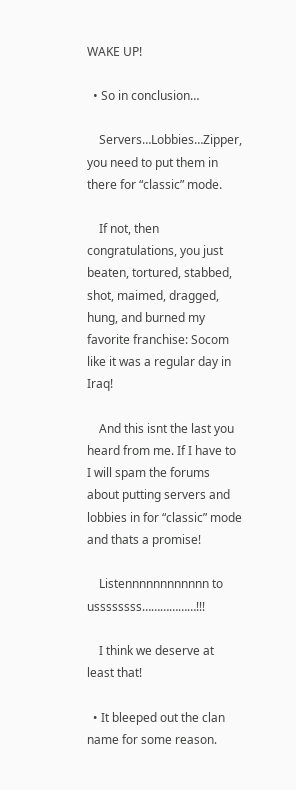WAKE UP!

  • So in conclusion…

    Servers…Lobbies…Zipper, you need to put them in there for “classic” mode.

    If not, then congratulations, you just beaten, tortured, stabbed, shot, maimed, dragged, hung, and burned my favorite franchise: Socom like it was a regular day in Iraq!

    And this isnt the last you heard from me. If I have to I will spam the forums about putting servers and lobbies in for “classic” mode and thats a promise!

    Listennnnnnnnnnnn to ussssssss………………!!!

    I think we deserve at least that!

  • It bleeped out the clan name for some reason.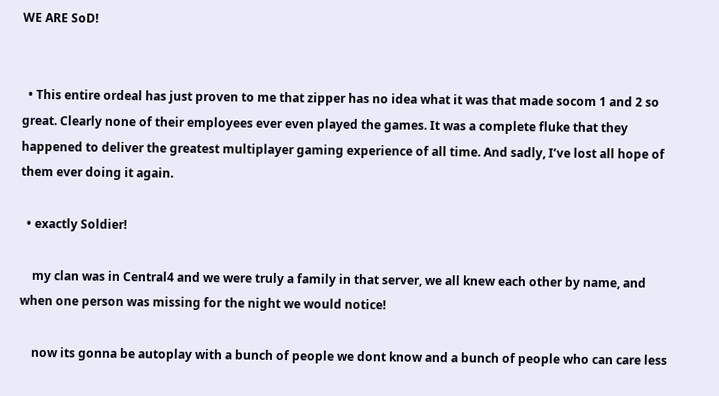WE ARE SoD!


  • This entire ordeal has just proven to me that zipper has no idea what it was that made socom 1 and 2 so great. Clearly none of their employees ever even played the games. It was a complete fluke that they happened to deliver the greatest multiplayer gaming experience of all time. And sadly, I’ve lost all hope of them ever doing it again.

  • exactly Soldier!

    my clan was in Central4 and we were truly a family in that server, we all knew each other by name, and when one person was missing for the night we would notice!

    now its gonna be autoplay with a bunch of people we dont know and a bunch of people who can care less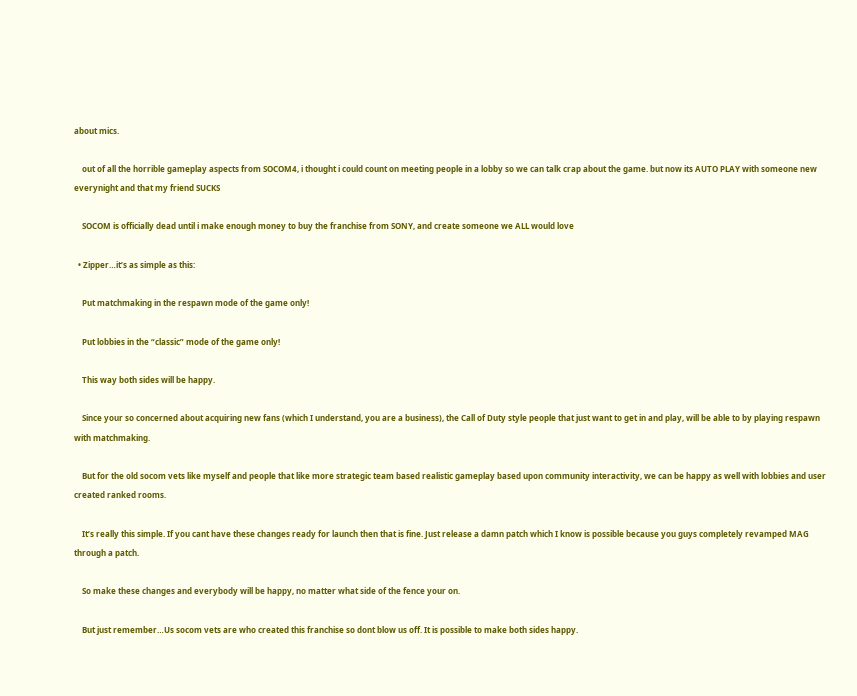about mics.

    out of all the horrible gameplay aspects from SOCOM4, i thought i could count on meeting people in a lobby so we can talk crap about the game. but now its AUTO PLAY with someone new everynight and that my friend SUCKS

    SOCOM is officially dead until i make enough money to buy the franchise from SONY, and create someone we ALL would love

  • Zipper…it’s as simple as this:

    Put matchmaking in the respawn mode of the game only!

    Put lobbies in the “classic” mode of the game only!

    This way both sides will be happy.

    Since your so concerned about acquiring new fans (which I understand, you are a business), the Call of Duty style people that just want to get in and play, will be able to by playing respawn with matchmaking.

    But for the old socom vets like myself and people that like more strategic team based realistic gameplay based upon community interactivity, we can be happy as well with lobbies and user created ranked rooms.

    It’s really this simple. If you cant have these changes ready for launch then that is fine. Just release a damn patch which I know is possible because you guys completely revamped MAG through a patch.

    So make these changes and everybody will be happy, no matter what side of the fence your on.

    But just remember…Us socom vets are who created this franchise so dont blow us off. It is possible to make both sides happy.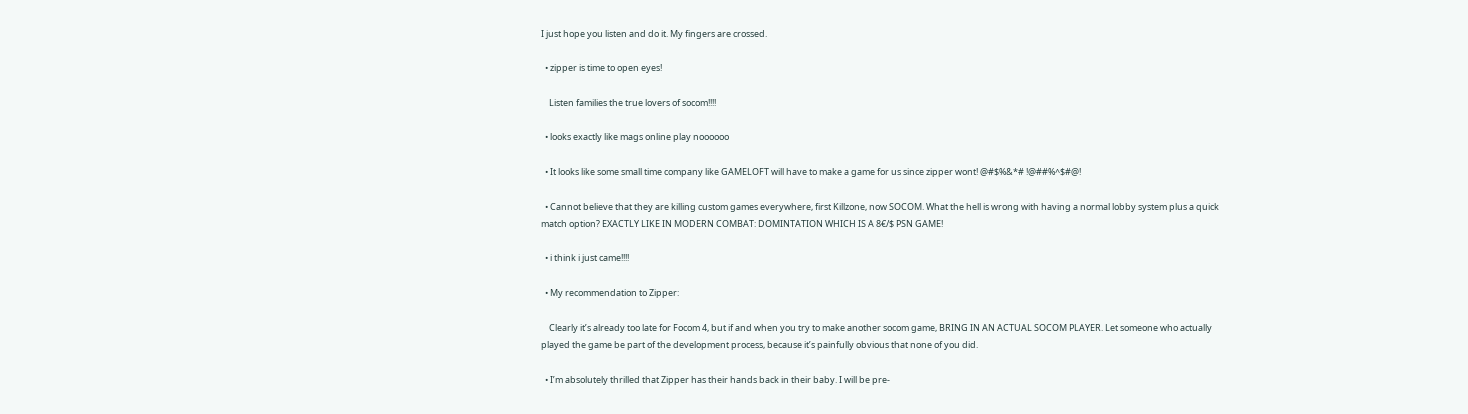I just hope you listen and do it. My fingers are crossed.

  • zipper is time to open eyes!

    Listen families the true lovers of socom!!!!

  • looks exactly like mags online play noooooo

  • It looks like some small time company like GAMELOFT will have to make a game for us since zipper wont! @#$%&*# !@##%^$#@!

  • Cannot believe that they are killing custom games everywhere, first Killzone, now SOCOM. What the hell is wrong with having a normal lobby system plus a quick match option? EXACTLY LIKE IN MODERN COMBAT: DOMINTATION WHICH IS A 8€/$ PSN GAME!

  • i think i just came!!!!

  • My recommendation to Zipper:

    Clearly it’s already too late for Focom 4, but if and when you try to make another socom game, BRING IN AN ACTUAL SOCOM PLAYER. Let someone who actually played the game be part of the development process, because it’s painfully obvious that none of you did.

  • I’m absolutely thrilled that Zipper has their hands back in their baby. I will be pre-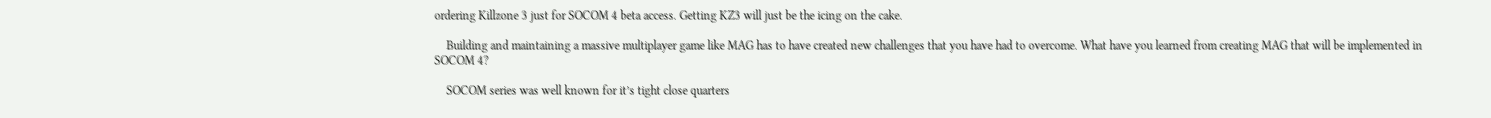ordering Killzone 3 just for SOCOM 4 beta access. Getting KZ3 will just be the icing on the cake.

    Building and maintaining a massive multiplayer game like MAG has to have created new challenges that you have had to overcome. What have you learned from creating MAG that will be implemented in SOCOM 4?

    SOCOM series was well known for it’s tight close quarters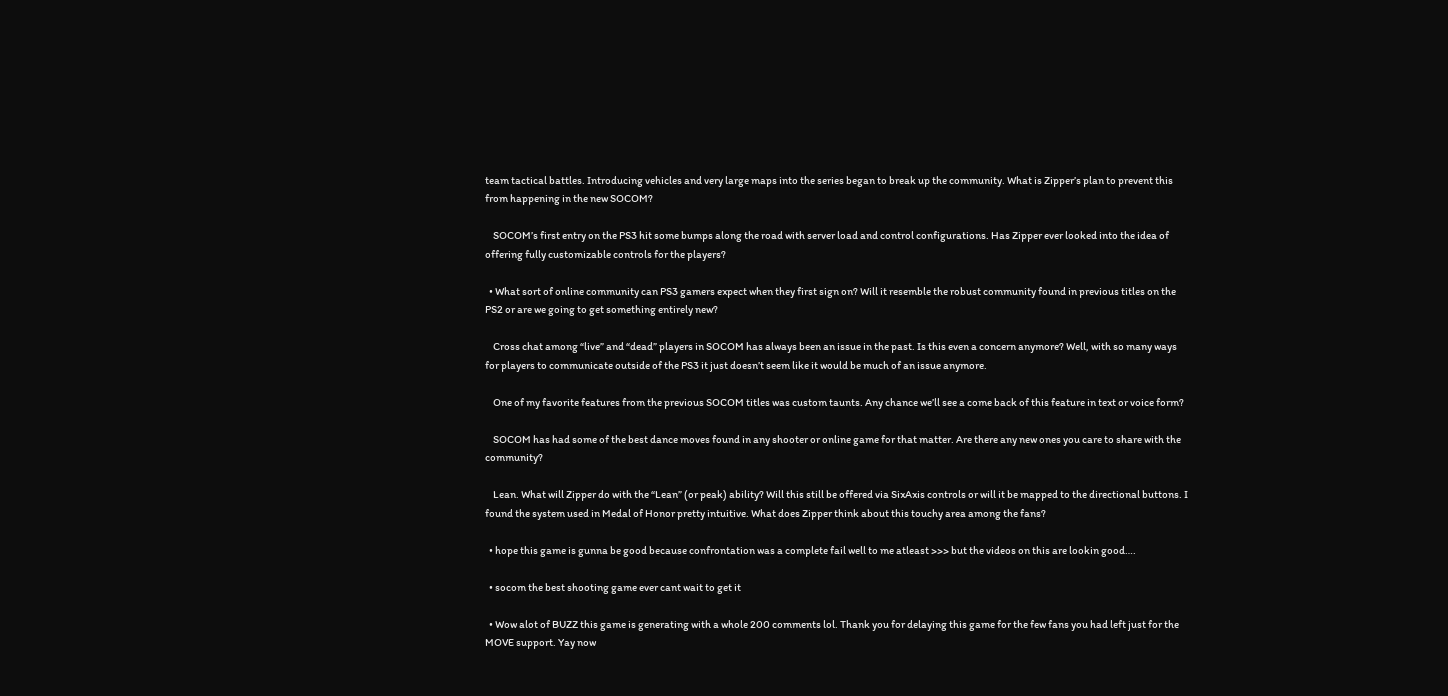team tactical battles. Introducing vehicles and very large maps into the series began to break up the community. What is Zipper’s plan to prevent this from happening in the new SOCOM?

    SOCOM’s first entry on the PS3 hit some bumps along the road with server load and control configurations. Has Zipper ever looked into the idea of offering fully customizable controls for the players?

  • What sort of online community can PS3 gamers expect when they first sign on? Will it resemble the robust community found in previous titles on the PS2 or are we going to get something entirely new?

    Cross chat among “live” and “dead” players in SOCOM has always been an issue in the past. Is this even a concern anymore? Well, with so many ways for players to communicate outside of the PS3 it just doesn’t seem like it would be much of an issue anymore.

    One of my favorite features from the previous SOCOM titles was custom taunts. Any chance we’ll see a come back of this feature in text or voice form?

    SOCOM has had some of the best dance moves found in any shooter or online game for that matter. Are there any new ones you care to share with the community?

    Lean. What will Zipper do with the “Lean” (or peak) ability? Will this still be offered via SixAxis controls or will it be mapped to the directional buttons. I found the system used in Medal of Honor pretty intuitive. What does Zipper think about this touchy area among the fans?

  • hope this game is gunna be good because confrontation was a complete fail well to me atleast >>> but the videos on this are lookin good….

  • socom the best shooting game ever cant wait to get it

  • Wow alot of BUZZ this game is generating with a whole 200 comments lol. Thank you for delaying this game for the few fans you had left just for the MOVE support. Yay now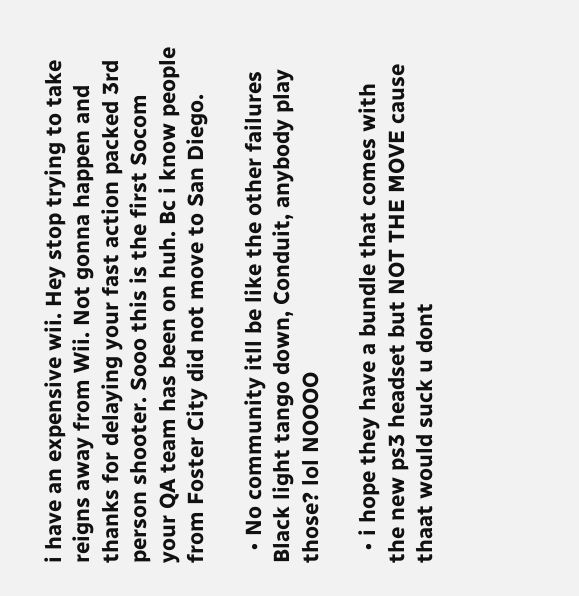i have an expensive wii. Hey stop trying to take reigns away from Wii. Not gonna happen and thanks for delaying your fast action packed 3rd person shooter. Sooo this is the first Socom your QA team has been on huh. Bc i know people from Foster City did not move to San Diego.

  • No community itll be like the other failures Black light tango down, Conduit, anybody play those? lol NOOOO

  • i hope they have a bundle that comes with the new ps3 headset but NOT THE MOVE cause thaat would suck u dont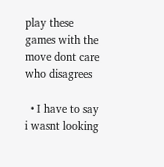play these games with the move dont care who disagrees

  • I have to say i wasnt looking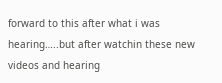forward to this after what i was hearing…..but after watchin these new videos and hearing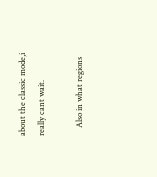about the classic mode,i really cant wait.

    Also in what regions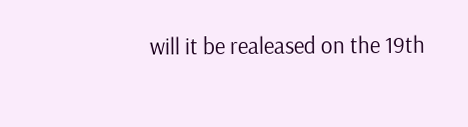will it be realeased on the 19th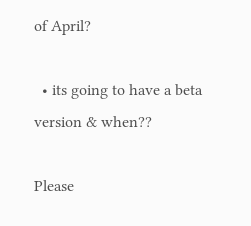of April?

  • its going to have a beta version & when??

Please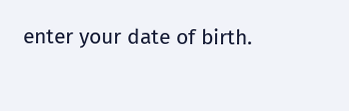enter your date of birth.